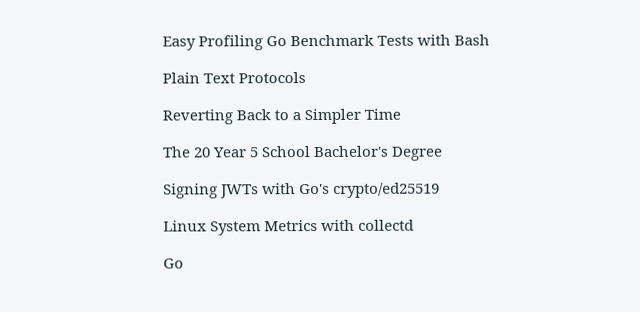Easy Profiling Go Benchmark Tests with Bash

Plain Text Protocols

Reverting Back to a Simpler Time

The 20 Year 5 School Bachelor's Degree

Signing JWTs with Go's crypto/ed25519

Linux System Metrics with collectd

Go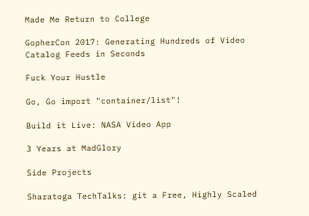Made Me Return to College

GopherCon 2017: Generating Hundreds of Video Catalog Feeds in Seconds

Fuck Your Hustle

Go, Go import "container/list"!

Build it Live: NASA Video App

3 Years at MadGlory

Side Projects

Sharatoga TechTalks: git a Free, Highly Scaled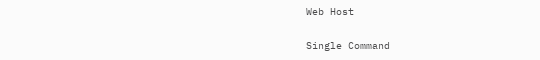Web Host

Single Command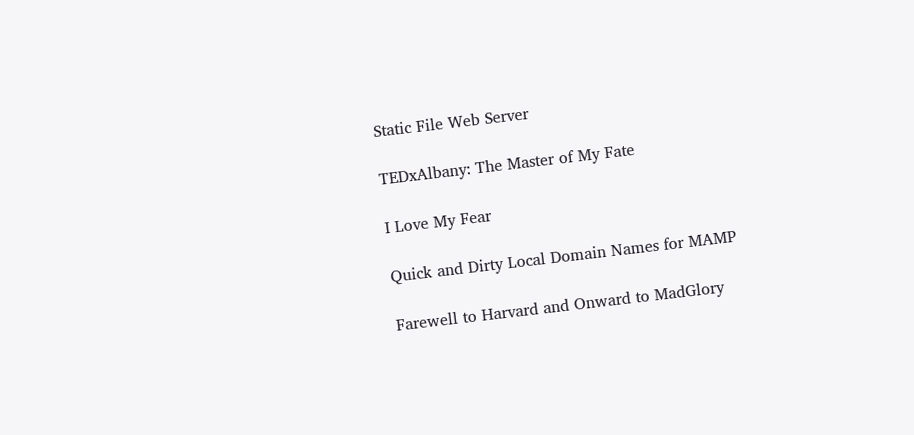Static File Web Server

TEDxAlbany: The Master of My Fate

I Love My Fear

Quick and Dirty Local Domain Names for MAMP

Farewell to Harvard and Onward to MadGlory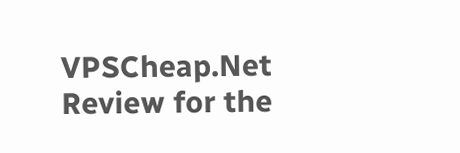VPSCheap.Net Review for the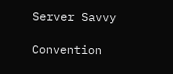Server Savvy

Convention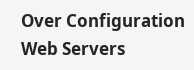Over Configuration Web Servers